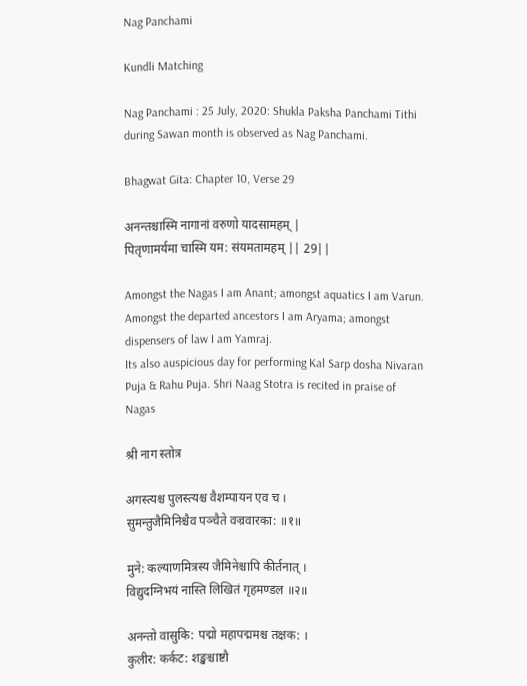Nag Panchami

Kundli Matching

Nag Panchami : 25 July, 2020: Shukla Paksha Panchami Tithi during Sawan month is observed as Nag Panchami.

Bhagwat Gita: Chapter 10, Verse 29

अनन्तश्चास्मि नागानां वरुणो यादसामहम् |
पितृणामर्यमा चास्मि यम: संयमतामहम् || 29||

Amongst the Nagas I am Anant; amongst aquatics I am Varun. Amongst the departed ancestors I am Aryama; amongst dispensers of law I am Yamraj.
Its also auspicious day for performing Kal Sarp dosha Nivaran Puja & Rahu Puja. Shri Naag Stotra is recited in praise of Nagas

श्री नाग स्तोत्र

अगस्त्यश्च पुलस्त्यश्च वैशम्पायन एव च ।
सुमन्तुजैमिनिश्चैव पञ्चैते वज्रवारका: ॥१॥

मुने: कल्याणमित्रस्य जैमिनेश्चापि कीर्तनात् ।
विद्युदग्निभयं नास्ति लिखितं गृहमण्डल ॥२॥

अनन्तो वासुकि: पद्मो महापद्ममश्च तक्षक: ।
कुलीर: कर्कट: शङ्खश्चाष्टौ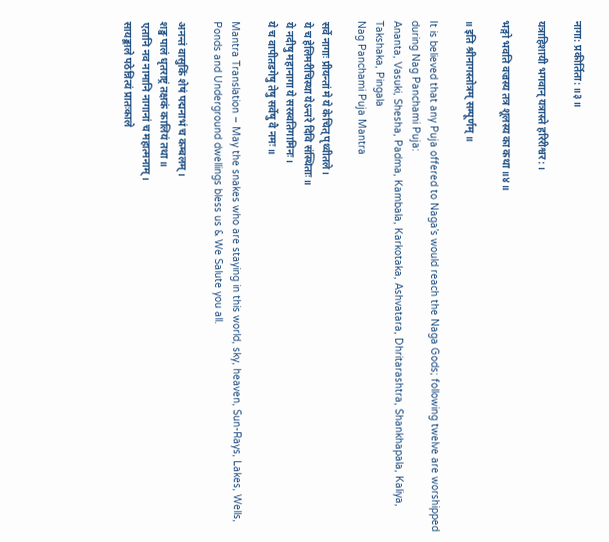नागा: प्रकीर्तिता:॥३॥

यत्राहिशायी भगवान् यत्रास्ते हरिरीश्वर:।

भङ्गो भवति वज्रस्य तत्र शूलस्य का कथा ॥४॥

॥ इति श्रीनागस्तोत्रम् सम्पूर्णम् ॥

It is believed that any Puja offered to Naga’s would reach the Naga Gods; following twelve are worshipped during Nag Panchami Puja:
Ananta, Vasuki, Shesha, Padma, Kambala, Karkotaka, Ashvatara, Dhritarashtra, Shankhapala, Kaliya, Takshaka, Pingala
Nag Panchami Puja Mantra

सर्वे नागाः प्रीयन्तां मे ये केचित् पृथ्वीतले।
ये च हेलिमरीचिस्था येऽन्तरे दिवि संस्थिताः॥
ये नदीषु महानागा ये सरस्वतिगामिनः।
ये च वापीतडगेषु तेषु सर्वेषु वै नमः॥

Mantra Translation – May the snakes who are staying in this world, sky, heaven, Sun-Rays, Lakes, Wells, Ponds and Underground dwellings bless us & We Salute you all.

अनन्तं वासुकिं शेषं पद्मनाभं च कम्बलम्।
शङ्ख पालं धृतराष्ट्रं तक्षकं कालियं तथा॥
एतानि नव नामानि नागानां च महात्मनाम्।
सायङ्काले पठेन्नित्यं प्रातःकाले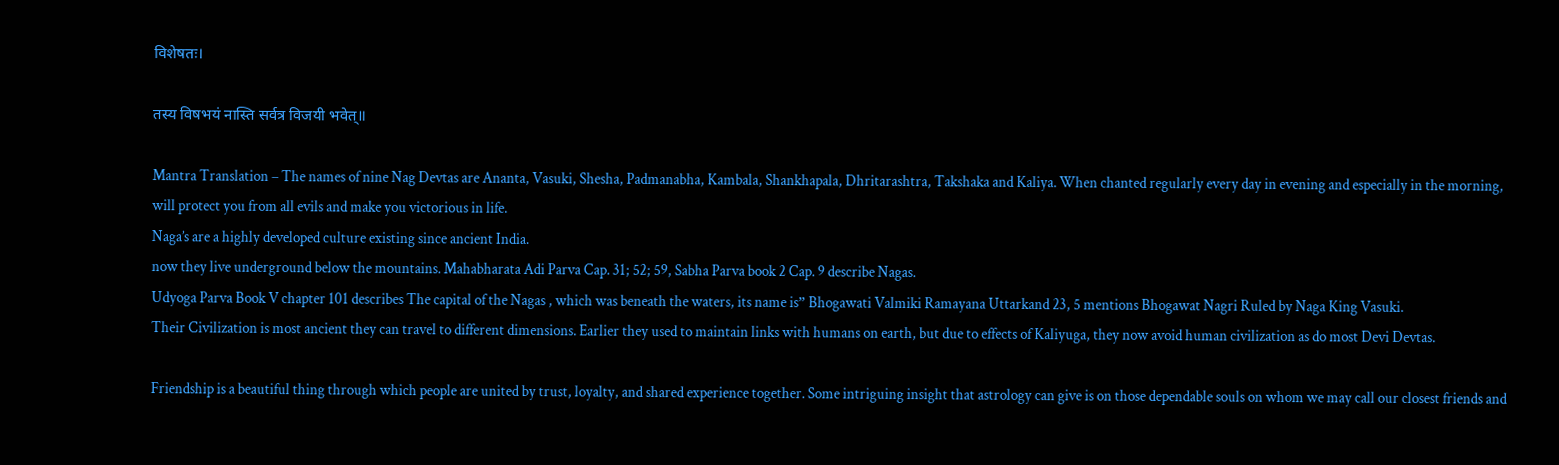विशेषतः।

तस्य विषभयं नास्ति सर्वत्र विजयी भवेत्॥

Mantra Translation – The names of nine Nag Devtas are Ananta, Vasuki, Shesha, Padmanabha, Kambala, Shankhapala, Dhritarashtra, Takshaka and Kaliya. When chanted regularly every day in evening and especially in the morning, will protect you from all evils and make you victorious in life.
Naga’s are a highly developed culture existing since ancient India.
now they live underground below the mountains. Mahabharata Adi Parva Cap. 31; 52; 59, Sabha Parva book 2 Cap. 9 describe Nagas.
Udyoga Parva Book V chapter 101 describes The capital of the Nagas , which was beneath the waters, its name is” Bhogawati Valmiki Ramayana Uttarkand 23, 5 mentions Bhogawat Nagri Ruled by Naga King Vasuki.
Their Civilization is most ancient they can travel to different dimensions. Earlier they used to maintain links with humans on earth, but due to effects of Kaliyuga, they now avoid human civilization as do most Devi Devtas.

Friendship is a beautiful thing through which people are united by trust, loyalty, and shared experience together. Some intriguing insight that astrology can give is on those dependable souls on whom we may call our closest friends and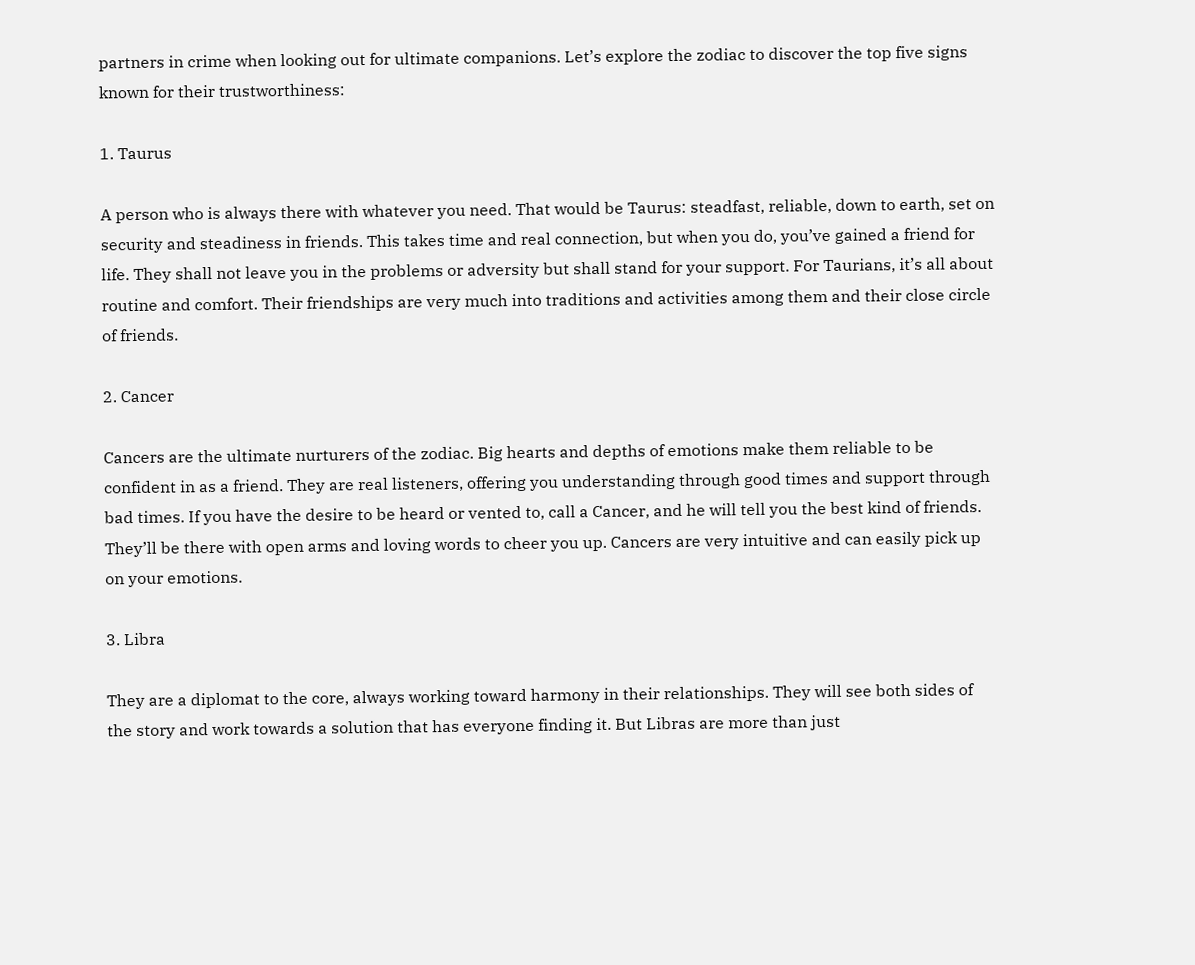partners in crime when looking out for ultimate companions. Let’s explore the zodiac to discover the top five signs known for their trustworthiness:

1. Taurus

A person who is always there with whatever you need. That would be Taurus: steadfast, reliable, down to earth, set on security and steadiness in friends. This takes time and real connection, but when you do, you’ve gained a friend for life. They shall not leave you in the problems or adversity but shall stand for your support. For Taurians, it’s all about routine and comfort. Their friendships are very much into traditions and activities among them and their close circle of friends.

2. Cancer

Cancers are the ultimate nurturers of the zodiac. Big hearts and depths of emotions make them reliable to be confident in as a friend. They are real listeners, offering you understanding through good times and support through bad times. If you have the desire to be heard or vented to, call a Cancer, and he will tell you the best kind of friends. They’ll be there with open arms and loving words to cheer you up. Cancers are very intuitive and can easily pick up on your emotions.

3. Libra

They are a diplomat to the core, always working toward harmony in their relationships. They will see both sides of the story and work towards a solution that has everyone finding it. But Libras are more than just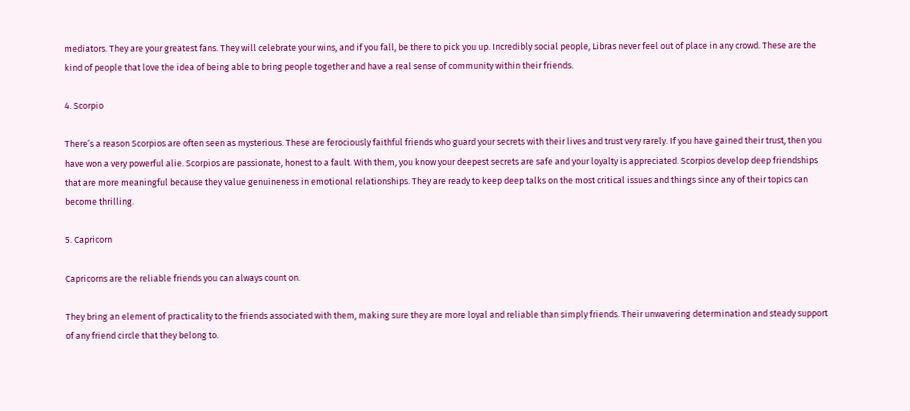mediators. They are your greatest fans. They will celebrate your wins, and if you fall, be there to pick you up. Incredibly social people, Libras never feel out of place in any crowd. These are the kind of people that love the idea of being able to bring people together and have a real sense of community within their friends.

4. Scorpio

There’s a reason Scorpios are often seen as mysterious. These are ferociously faithful friends who guard your secrets with their lives and trust very rarely. If you have gained their trust, then you have won a very powerful alie. Scorpios are passionate, honest to a fault. With them, you know your deepest secrets are safe and your loyalty is appreciated. Scorpios develop deep friendships that are more meaningful because they value genuineness in emotional relationships. They are ready to keep deep talks on the most critical issues and things since any of their topics can become thrilling.

5. Capricorn

Capricorns are the reliable friends you can always count on.

They bring an element of practicality to the friends associated with them, making sure they are more loyal and reliable than simply friends. Their unwavering determination and steady support of any friend circle that they belong to.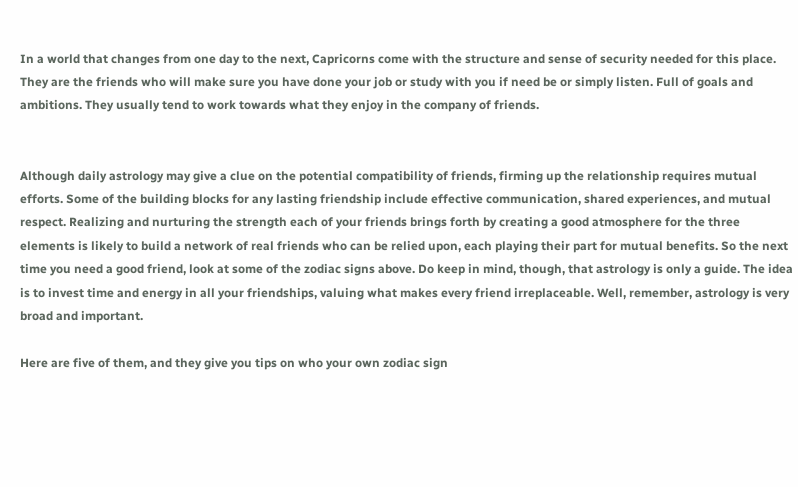In a world that changes from one day to the next, Capricorns come with the structure and sense of security needed for this place. They are the friends who will make sure you have done your job or study with you if need be or simply listen. Full of goals and ambitions. They usually tend to work towards what they enjoy in the company of friends.


Although daily astrology may give a clue on the potential compatibility of friends, firming up the relationship requires mutual efforts. Some of the building blocks for any lasting friendship include effective communication, shared experiences, and mutual respect. Realizing and nurturing the strength each of your friends brings forth by creating a good atmosphere for the three elements is likely to build a network of real friends who can be relied upon, each playing their part for mutual benefits. So the next time you need a good friend, look at some of the zodiac signs above. Do keep in mind, though, that astrology is only a guide. The idea is to invest time and energy in all your friendships, valuing what makes every friend irreplaceable. Well, remember, astrology is very broad and important.

Here are five of them, and they give you tips on who your own zodiac sign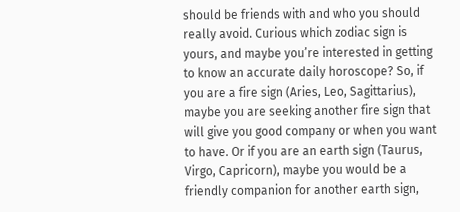should be friends with and who you should really avoid. Curious which zodiac sign is yours, and maybe you’re interested in getting to know an accurate daily horoscope? So, if you are a fire sign (Aries, Leo, Sagittarius), maybe you are seeking another fire sign that will give you good company or when you want to have. Or if you are an earth sign (Taurus, Virgo, Capricorn), maybe you would be a friendly companion for another earth sign,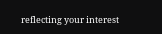reflecting your interest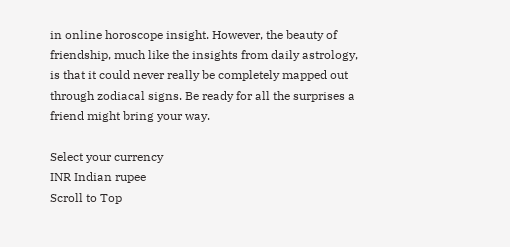in online horoscope insight. However, the beauty of friendship, much like the insights from daily astrology, is that it could never really be completely mapped out through zodiacal signs. Be ready for all the surprises a friend might bring your way.

Select your currency
INR Indian rupee
Scroll to Top